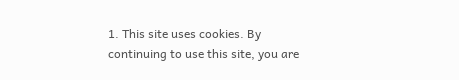1. This site uses cookies. By continuing to use this site, you are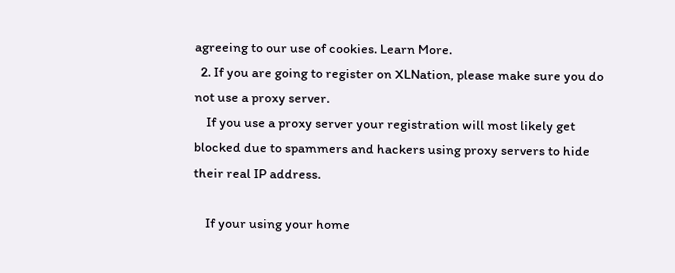agreeing to our use of cookies. Learn More.
  2. If you are going to register on XLNation, please make sure you do not use a proxy server.
    If you use a proxy server your registration will most likely get blocked due to spammers and hackers using proxy servers to hide their real IP address.

    If your using your home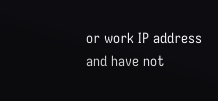or work IP address and have not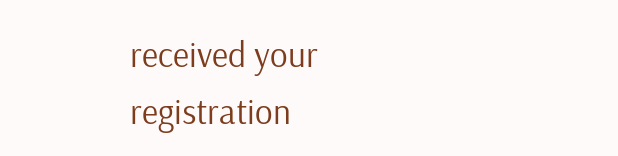received your registration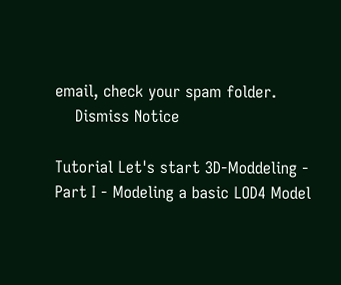email, check your spam folder.
    Dismiss Notice

Tutorial Let's start 3D-Moddeling - Part I - Modeling a basic LOD4 Model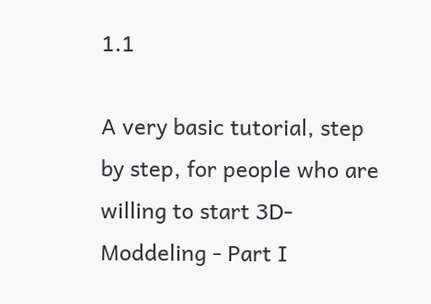1.1

A very basic tutorial, step by step, for people who are willing to start 3D-Moddeling - Part I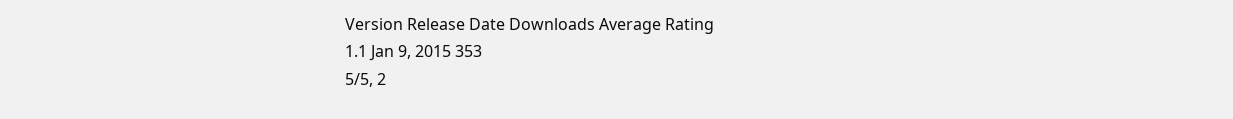Version Release Date Downloads Average Rating
1.1 Jan 9, 2015 353
5/5, 2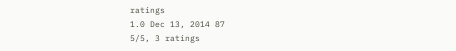ratings
1.0 Dec 13, 2014 87
5/5, 3 ratings